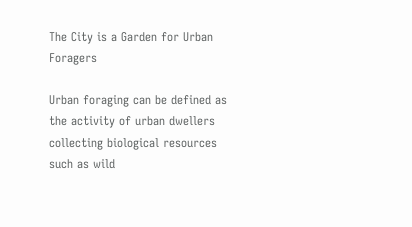The City is a Garden for Urban Foragers

Urban foraging can be defined as the activity of urban dwellers collecting biological resources such as wild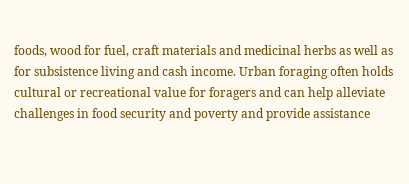foods, wood for fuel, craft materials and medicinal herbs as well as for subsistence living and cash income. Urban foraging often holds cultural or recreational value for foragers and can help alleviate challenges in food security and poverty and provide assistance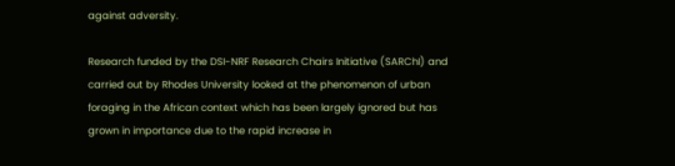against adversity.

Research funded by the DSI-NRF Research Chairs Initiative (SARChI) and carried out by Rhodes University looked at the phenomenon of urban foraging in the African context which has been largely ignored but has grown in importance due to the rapid increase in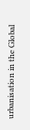urbanisation in the Global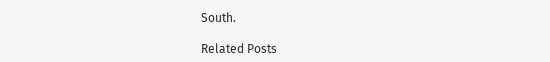South.

Related Posts